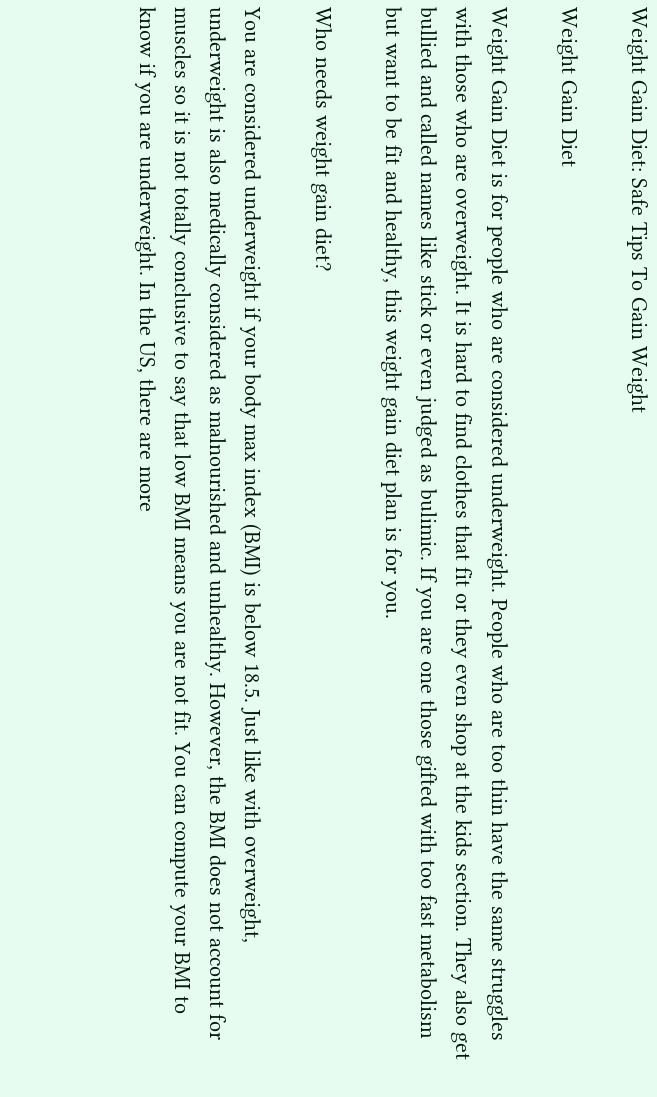Weight Gain Diet: Safe Tips To Gain Weight

Weight Gain Diet

Weight Gain Diet is for people who are considered underweight. People who are too thin have the same struggles with those who are overweight. It is hard to find clothes that fit or they even shop at the kids section. They also get bullied and called names like stick or even judged as bulimic. If you are one those gifted with too fast metabolism but want to be fit and healthy, this weight gain diet plan is for you.

Who needs weight gain diet?

You are considered underweight if your body max index (BMI) is below 18.5. Just like with overweight, underweight is also medically considered as malnourished and unhealthy. However, the BMI does not account for muscles so it is not totally conclusive to say that low BMI means you are not fit. You can compute your BMI to know if you are underweight. In the US, there are more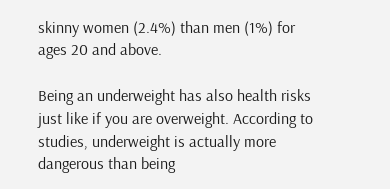skinny women (2.4%) than men (1%) for ages 20 and above.

Being an underweight has also health risks just like if you are overweight. According to studies, underweight is actually more dangerous than being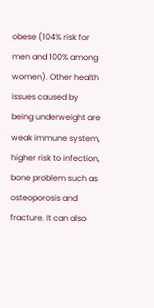obese (104% risk for men and 100% among women). Other health issues caused by being underweight are weak immune system, higher risk to infection, bone problem such as osteoporosis and fracture. It can also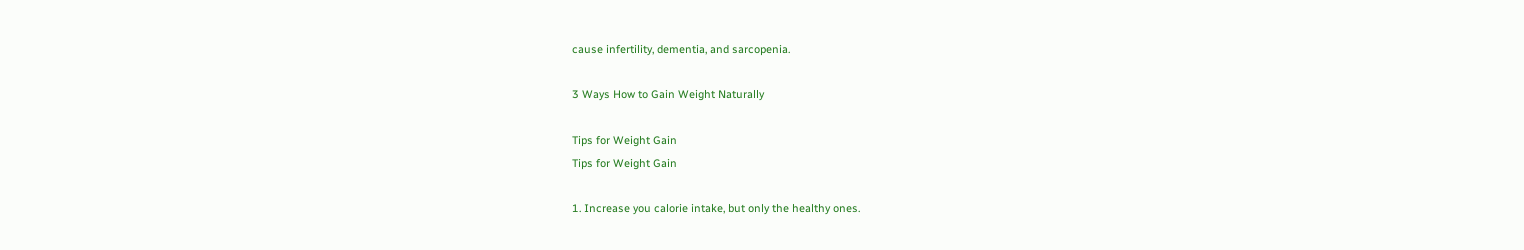cause infertility, dementia, and sarcopenia.

3 Ways How to Gain Weight Naturally

Tips for Weight Gain
Tips for Weight Gain

1. Increase you calorie intake, but only the healthy ones.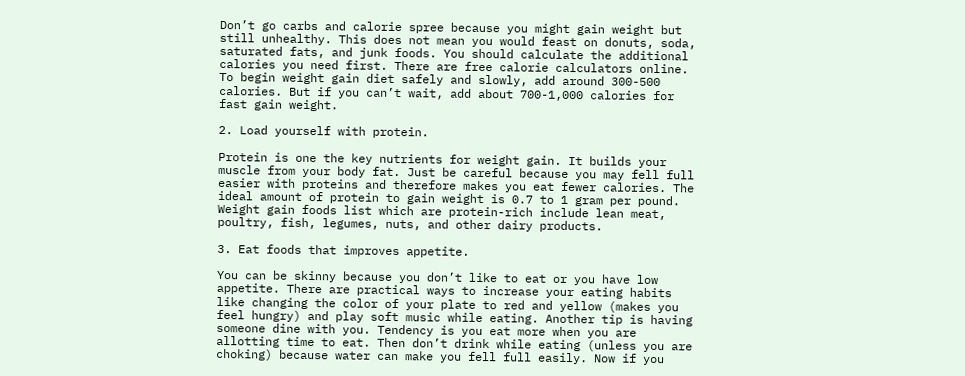Don’t go carbs and calorie spree because you might gain weight but still unhealthy. This does not mean you would feast on donuts, soda, saturated fats, and junk foods. You should calculate the additional calories you need first. There are free calorie calculators online. To begin weight gain diet safely and slowly, add around 300-500 calories. But if you can’t wait, add about 700-1,000 calories for fast gain weight.

2. Load yourself with protein.

Protein is one the key nutrients for weight gain. It builds your muscle from your body fat. Just be careful because you may fell full easier with proteins and therefore makes you eat fewer calories. The ideal amount of protein to gain weight is 0.7 to 1 gram per pound.  Weight gain foods list which are protein-rich include lean meat, poultry, fish, legumes, nuts, and other dairy products.

3. Eat foods that improves appetite.

You can be skinny because you don’t like to eat or you have low appetite. There are practical ways to increase your eating habits like changing the color of your plate to red and yellow (makes you feel hungry) and play soft music while eating. Another tip is having someone dine with you. Tendency is you eat more when you are allotting time to eat. Then don’t drink while eating (unless you are choking) because water can make you fell full easily. Now if you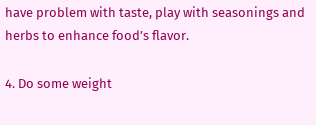have problem with taste, play with seasonings and herbs to enhance food’s flavor.

4. Do some weight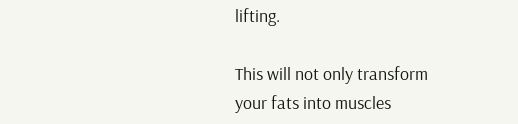lifting.

This will not only transform your fats into muscles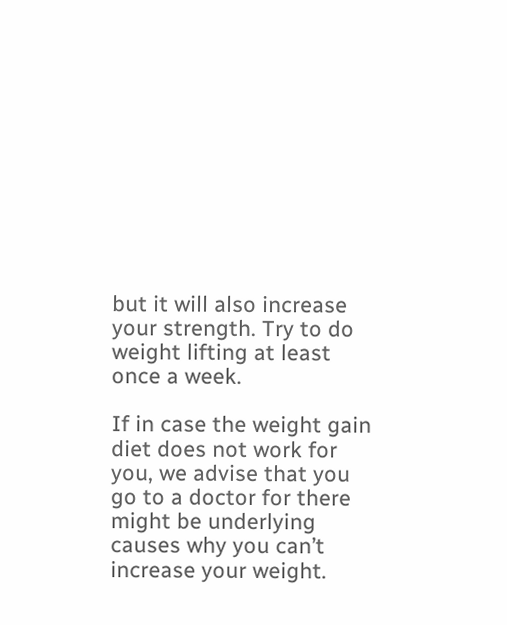but it will also increase your strength. Try to do weight lifting at least once a week.

If in case the weight gain diet does not work for you, we advise that you go to a doctor for there might be underlying causes why you can’t increase your weight.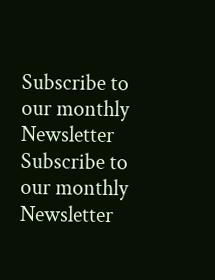Subscribe to our monthly Newsletter
Subscribe to our monthly Newsletter